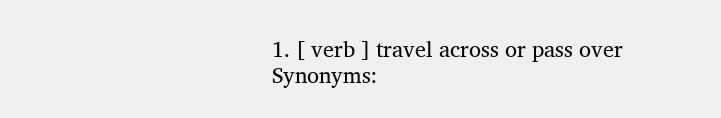1. [ verb ] travel across or pass over
Synonyms: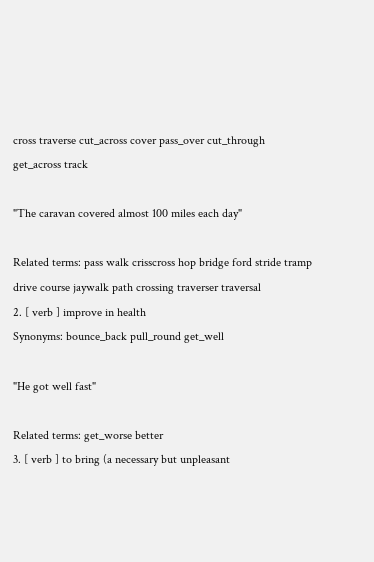cross traverse cut_across cover pass_over cut_through get_across track

"The caravan covered almost 100 miles each day"

Related terms: pass walk crisscross hop bridge ford stride tramp drive course jaywalk path crossing traverser traversal
2. [ verb ] improve in health
Synonyms: bounce_back pull_round get_well

"He got well fast"

Related terms: get_worse better
3. [ verb ] to bring (a necessary but unpleasant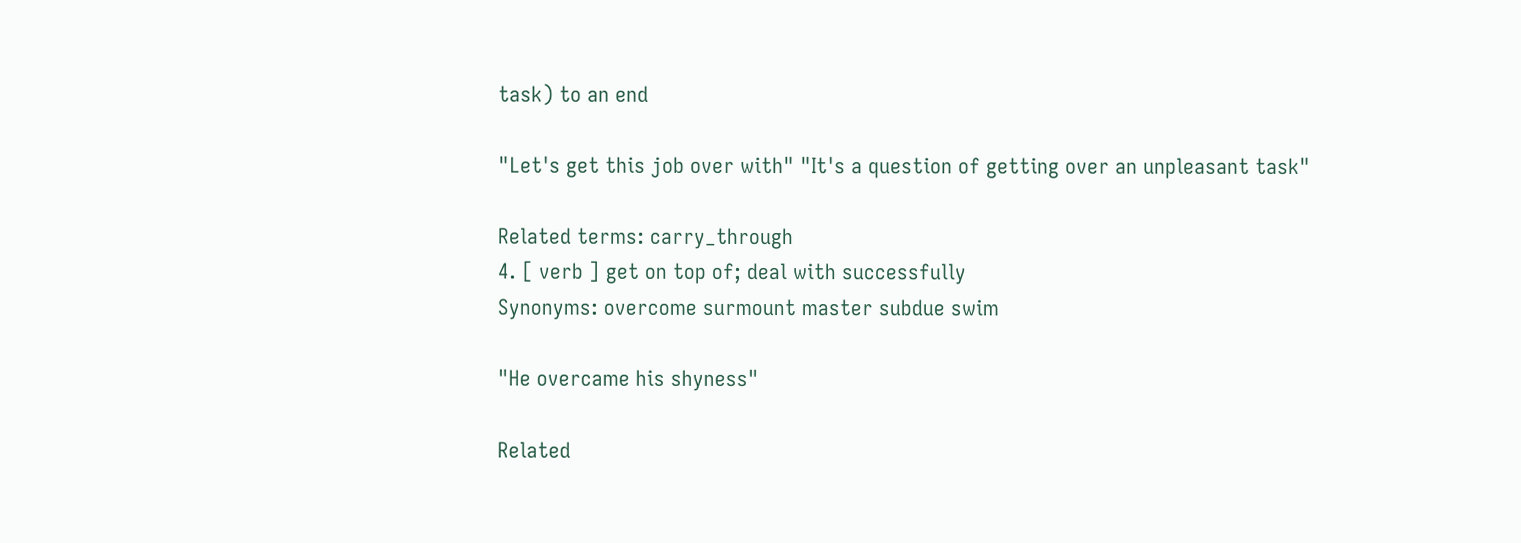task) to an end

"Let's get this job over with" "It's a question of getting over an unpleasant task"

Related terms: carry_through
4. [ verb ] get on top of; deal with successfully
Synonyms: overcome surmount master subdue swim

"He overcame his shyness"

Related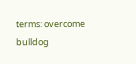terms: overcome bulldog